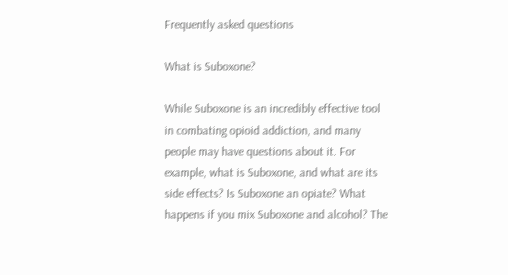Frequently asked questions

What is Suboxone?

While Suboxone is an incredibly effective tool in combating opioid addiction, and many people may have questions about it. For example, what is Suboxone, and what are its side effects? Is Suboxone an opiate? What happens if you mix Suboxone and alcohol? The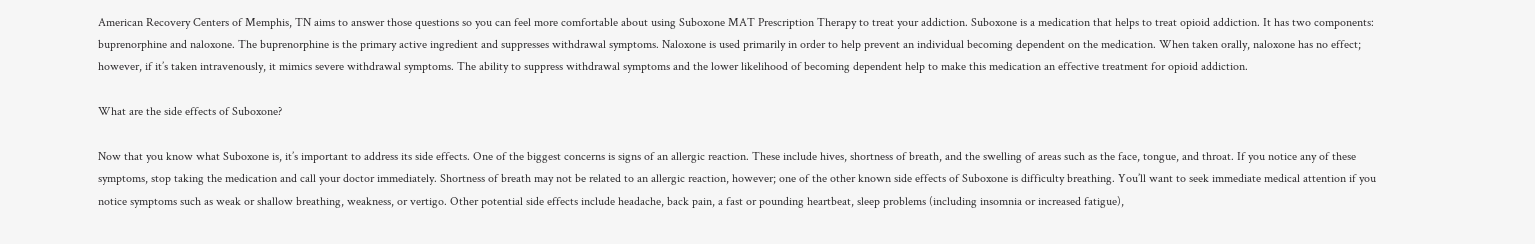American Recovery Centers of Memphis, TN aims to answer those questions so you can feel more comfortable about using Suboxone MAT Prescription Therapy to treat your addiction. Suboxone is a medication that helps to treat opioid addiction. It has two components: buprenorphine and naloxone. The buprenorphine is the primary active ingredient and suppresses withdrawal symptoms. Naloxone is used primarily in order to help prevent an individual becoming dependent on the medication. When taken orally, naloxone has no effect; however, if it’s taken intravenously, it mimics severe withdrawal symptoms. The ability to suppress withdrawal symptoms and the lower likelihood of becoming dependent help to make this medication an effective treatment for opioid addiction.

What are the side effects of Suboxone?

Now that you know what Suboxone is, it’s important to address its side effects. One of the biggest concerns is signs of an allergic reaction. These include hives, shortness of breath, and the swelling of areas such as the face, tongue, and throat. If you notice any of these symptoms, stop taking the medication and call your doctor immediately. Shortness of breath may not be related to an allergic reaction, however; one of the other known side effects of Suboxone is difficulty breathing. You’ll want to seek immediate medical attention if you notice symptoms such as weak or shallow breathing, weakness, or vertigo. Other potential side effects include headache, back pain, a fast or pounding heartbeat, sleep problems (including insomnia or increased fatigue),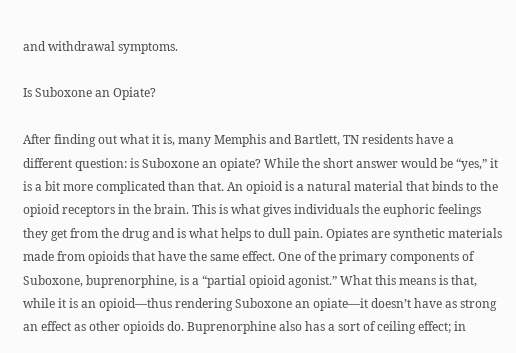and withdrawal symptoms.

Is Suboxone an Opiate?

After finding out what it is, many Memphis and Bartlett, TN residents have a different question: is Suboxone an opiate? While the short answer would be “yes,” it is a bit more complicated than that. An opioid is a natural material that binds to the opioid receptors in the brain. This is what gives individuals the euphoric feelings they get from the drug and is what helps to dull pain. Opiates are synthetic materials made from opioids that have the same effect. One of the primary components of Suboxone, buprenorphine, is a “partial opioid agonist.” What this means is that, while it is an opioid—thus rendering Suboxone an opiate—it doesn’t have as strong an effect as other opioids do. Buprenorphine also has a sort of ceiling effect; in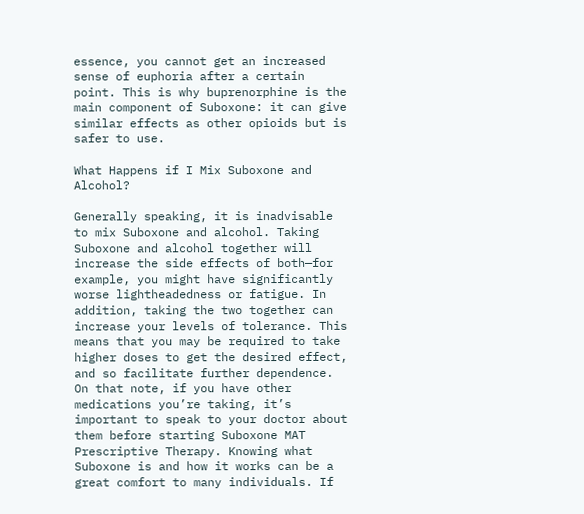essence, you cannot get an increased sense of euphoria after a certain point. This is why buprenorphine is the main component of Suboxone: it can give similar effects as other opioids but is safer to use.

What Happens if I Mix Suboxone and Alcohol?

Generally speaking, it is inadvisable to mix Suboxone and alcohol. Taking Suboxone and alcohol together will increase the side effects of both—for example, you might have significantly worse lightheadedness or fatigue. In addition, taking the two together can increase your levels of tolerance. This means that you may be required to take higher doses to get the desired effect, and so facilitate further dependence. On that note, if you have other medications you’re taking, it’s important to speak to your doctor about them before starting Suboxone MAT Prescriptive Therapy. Knowing what Suboxone is and how it works can be a great comfort to many individuals. If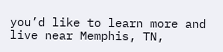you’d like to learn more and live near Memphis, TN,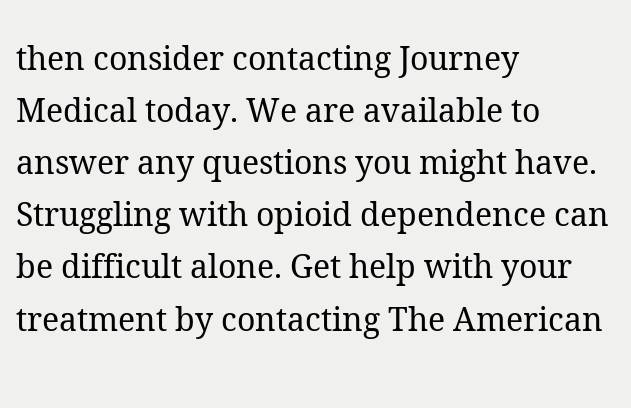then consider contacting Journey Medical today. We are available to answer any questions you might have. Struggling with opioid dependence can be difficult alone. Get help with your treatment by contacting The American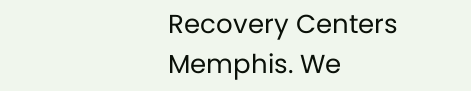Recovery Centers Memphis. We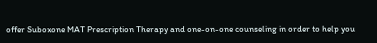offer Suboxone MAT Prescription Therapy and one-on-one counseling in order to help you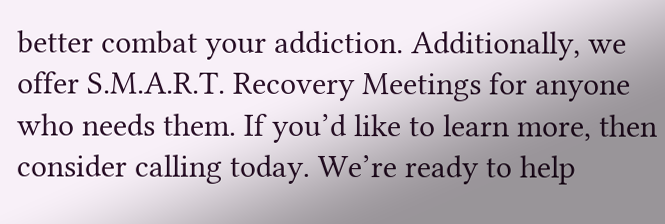better combat your addiction. Additionally, we offer S.M.A.R.T. Recovery Meetings for anyone who needs them. If you’d like to learn more, then consider calling today. We’re ready to help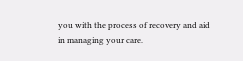you with the process of recovery and aid in managing your care.